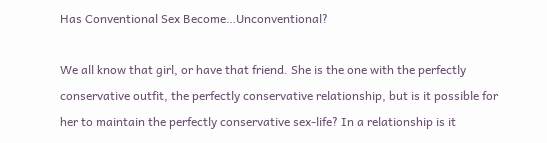Has Conventional Sex Become…Unconventional?

We all know that girl, or have that friend. She is the one with the perfectly conservative outfit, the perfectly conservative relationship, but is it possible for her to maintain the perfectly conservative sex-life? In a relationship is it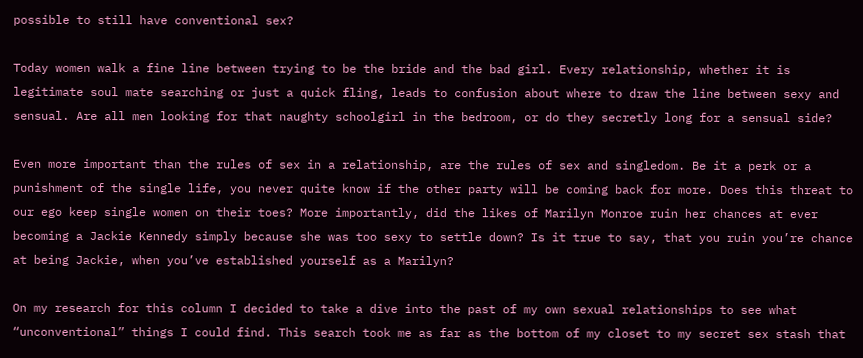possible to still have conventional sex?

Today women walk a fine line between trying to be the bride and the bad girl. Every relationship, whether it is legitimate soul mate searching or just a quick fling, leads to confusion about where to draw the line between sexy and sensual. Are all men looking for that naughty schoolgirl in the bedroom, or do they secretly long for a sensual side?

Even more important than the rules of sex in a relationship, are the rules of sex and singledom. Be it a perk or a punishment of the single life, you never quite know if the other party will be coming back for more. Does this threat to our ego keep single women on their toes? More importantly, did the likes of Marilyn Monroe ruin her chances at ever becoming a Jackie Kennedy simply because she was too sexy to settle down? Is it true to say, that you ruin you’re chance at being Jackie, when you’ve established yourself as a Marilyn?

On my research for this column I decided to take a dive into the past of my own sexual relationships to see what “unconventional” things I could find. This search took me as far as the bottom of my closet to my secret sex stash that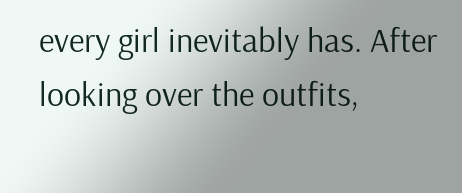every girl inevitably has. After looking over the outfits,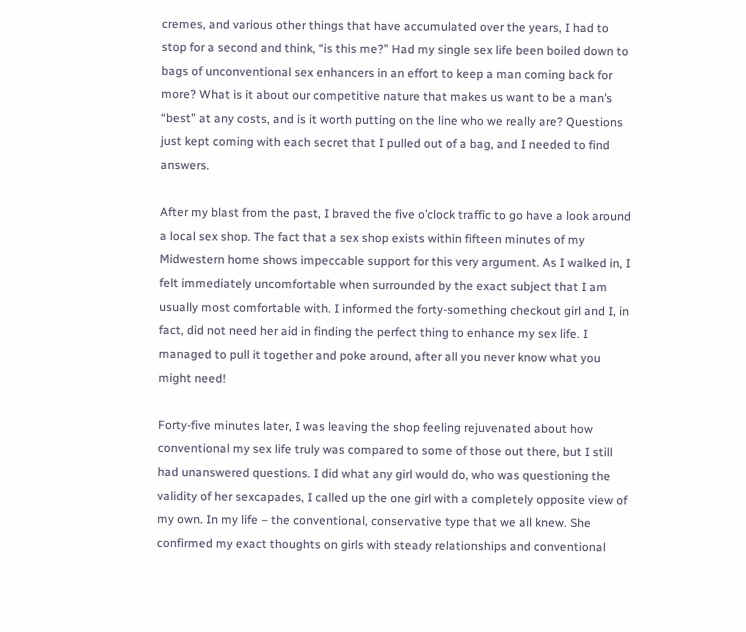cremes, and various other things that have accumulated over the years, I had to stop for a second and think, “is this me?” Had my single sex life been boiled down to bags of unconventional sex enhancers in an effort to keep a man coming back for more? What is it about our competitive nature that makes us want to be a man’s “best” at any costs, and is it worth putting on the line who we really are? Questions just kept coming with each secret that I pulled out of a bag, and I needed to find answers.

After my blast from the past, I braved the five o’clock traffic to go have a look around a local sex shop. The fact that a sex shop exists within fifteen minutes of my Midwestern home shows impeccable support for this very argument. As I walked in, I felt immediately uncomfortable when surrounded by the exact subject that I am usually most comfortable with. I informed the forty-something checkout girl and I, in fact, did not need her aid in finding the perfect thing to enhance my sex life. I managed to pull it together and poke around, after all you never know what you might need!

Forty-five minutes later, I was leaving the shop feeling rejuvenated about how conventional my sex life truly was compared to some of those out there, but I still had unanswered questions. I did what any girl would do, who was questioning the validity of her sexcapades, I called up the one girl with a completely opposite view of my own. In my life – the conventional, conservative type that we all knew. She confirmed my exact thoughts on girls with steady relationships and conventional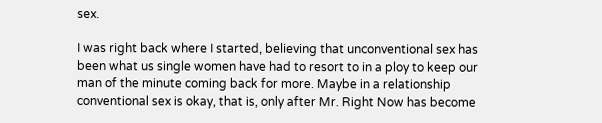sex.

I was right back where I started, believing that unconventional sex has been what us single women have had to resort to in a ploy to keep our man of the minute coming back for more. Maybe in a relationship conventional sex is okay, that is, only after Mr. Right Now has become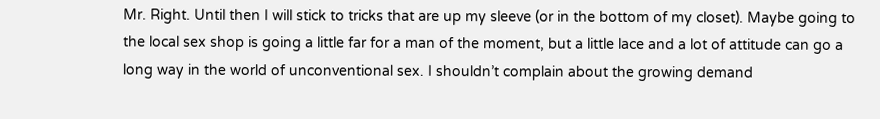Mr. Right. Until then I will stick to tricks that are up my sleeve (or in the bottom of my closet). Maybe going to the local sex shop is going a little far for a man of the moment, but a little lace and a lot of attitude can go a long way in the world of unconventional sex. I shouldn’t complain about the growing demand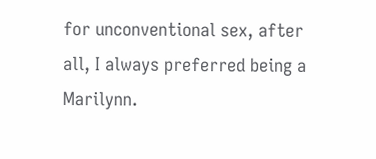for unconventional sex, after all, I always preferred being a Marilynn.